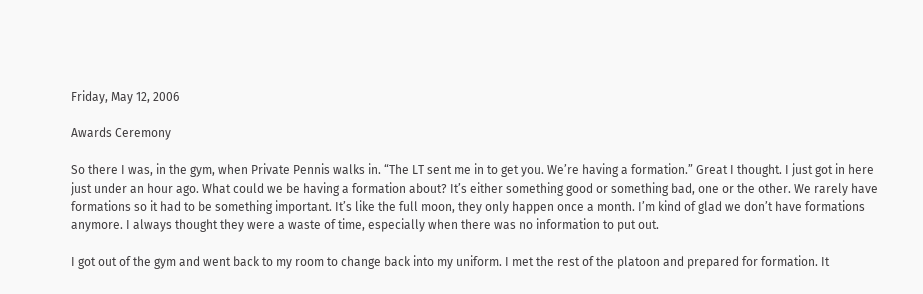Friday, May 12, 2006

Awards Ceremony

So there I was, in the gym, when Private Pennis walks in. “The LT sent me in to get you. We’re having a formation.” Great I thought. I just got in here just under an hour ago. What could we be having a formation about? It’s either something good or something bad, one or the other. We rarely have formations so it had to be something important. It’s like the full moon, they only happen once a month. I’m kind of glad we don’t have formations anymore. I always thought they were a waste of time, especially when there was no information to put out.

I got out of the gym and went back to my room to change back into my uniform. I met the rest of the platoon and prepared for formation. It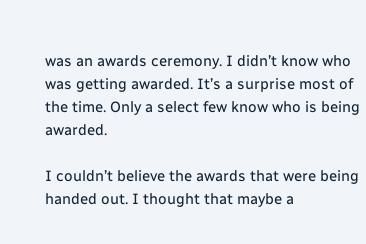was an awards ceremony. I didn’t know who was getting awarded. It’s a surprise most of the time. Only a select few know who is being awarded.

I couldn’t believe the awards that were being handed out. I thought that maybe a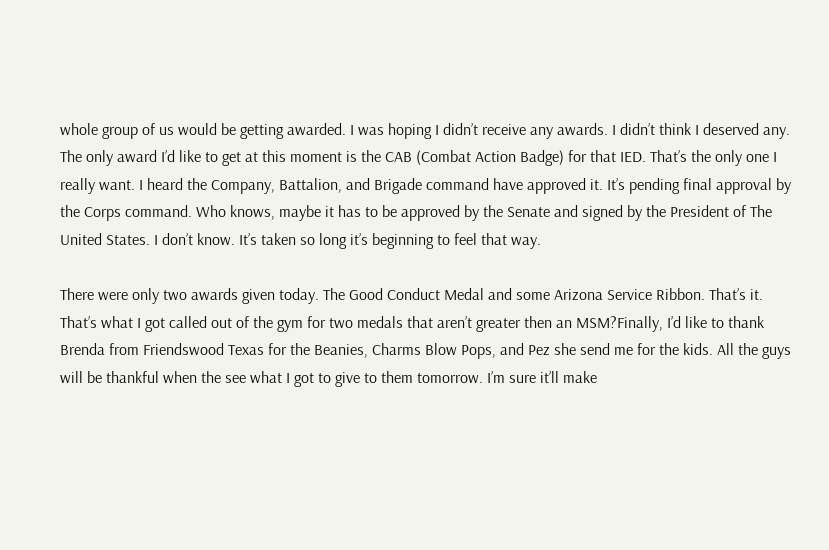whole group of us would be getting awarded. I was hoping I didn’t receive any awards. I didn’t think I deserved any. The only award I’d like to get at this moment is the CAB (Combat Action Badge) for that IED. That’s the only one I really want. I heard the Company, Battalion, and Brigade command have approved it. It’s pending final approval by the Corps command. Who knows, maybe it has to be approved by the Senate and signed by the President of The United States. I don’t know. It’s taken so long it’s beginning to feel that way.

There were only two awards given today. The Good Conduct Medal and some Arizona Service Ribbon. That’s it. That’s what I got called out of the gym for two medals that aren’t greater then an MSM?Finally, I’d like to thank Brenda from Friendswood Texas for the Beanies, Charms Blow Pops, and Pez she send me for the kids. All the guys will be thankful when the see what I got to give to them tomorrow. I’m sure it’ll make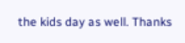the kids day as well. Thanks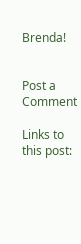Brenda!


Post a Comment

Links to this post: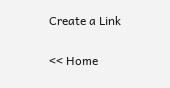Create a Link

<< Home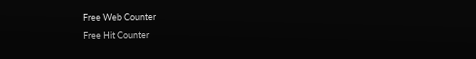Free Web Counter
Free Hit Counter